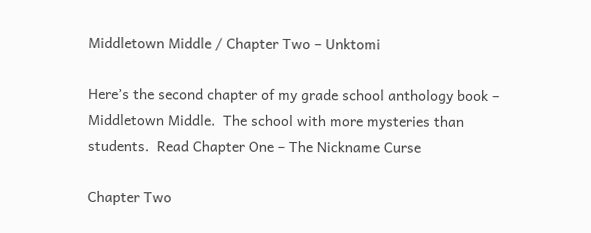Middletown Middle / Chapter Two – Unktomi

Here’s the second chapter of my grade school anthology book –   Middletown Middle.  The school with more mysteries than students.  Read Chapter One – The Nickname Curse

Chapter Two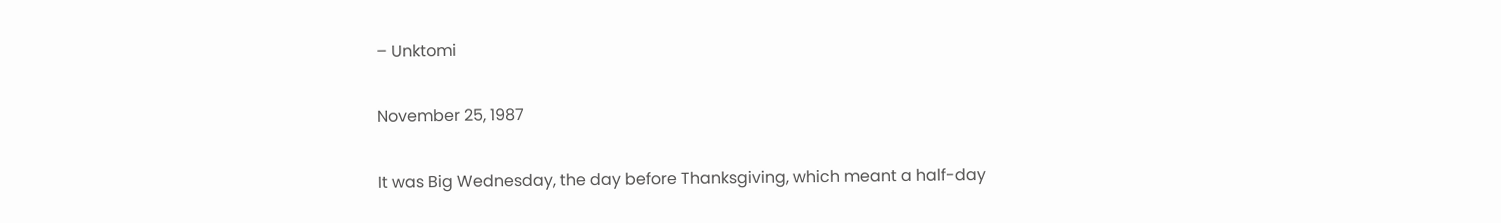– Unktomi

November 25, 1987

It was Big Wednesday, the day before Thanksgiving, which meant a half-day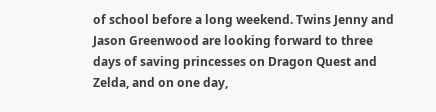of school before a long weekend. Twins Jenny and Jason Greenwood are looking forward to three days of saving princesses on Dragon Quest and Zelda, and on one day,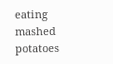eating mashed potatoes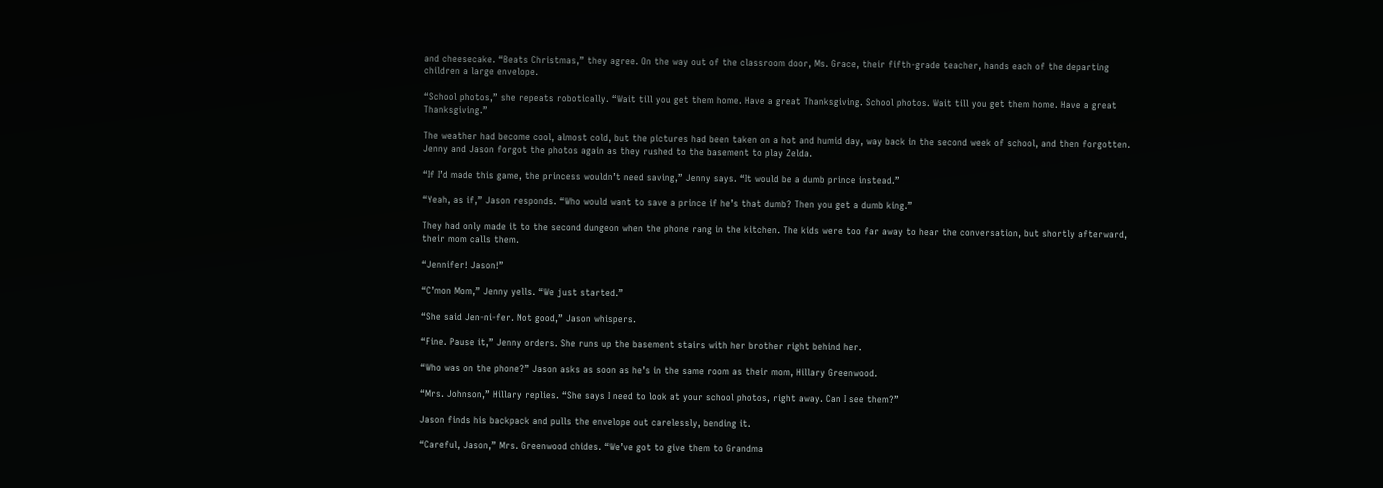and cheesecake. “Beats Christmas,” they agree. On the way out of the classroom door, Ms. Grace, their fifth-grade teacher, hands each of the departing children a large envelope.

“School photos,” she repeats robotically. “Wait till you get them home. Have a great Thanksgiving. School photos. Wait till you get them home. Have a great Thanksgiving.”

The weather had become cool, almost cold, but the pictures had been taken on a hot and humid day, way back in the second week of school, and then forgotten. Jenny and Jason forgot the photos again as they rushed to the basement to play Zelda.

“If I’d made this game, the princess wouldn’t need saving,” Jenny says. “It would be a dumb prince instead.”

“Yeah, as if,” Jason responds. “Who would want to save a prince if he’s that dumb? Then you get a dumb king.”

They had only made it to the second dungeon when the phone rang in the kitchen. The kids were too far away to hear the conversation, but shortly afterward, their mom calls them.

“Jennifer! Jason!”

“C’mon Mom,” Jenny yells. “We just started.”

“She said Jen-ni-fer. Not good,” Jason whispers.

“Fine. Pause it,” Jenny orders. She runs up the basement stairs with her brother right behind her.

“Who was on the phone?” Jason asks as soon as he’s in the same room as their mom, Hillary Greenwood.

“Mrs. Johnson,” Hillary replies. “She says I need to look at your school photos, right away. Can I see them?”

Jason finds his backpack and pulls the envelope out carelessly, bending it.

“Careful, Jason,” Mrs. Greenwood chides. “We’ve got to give them to Grandma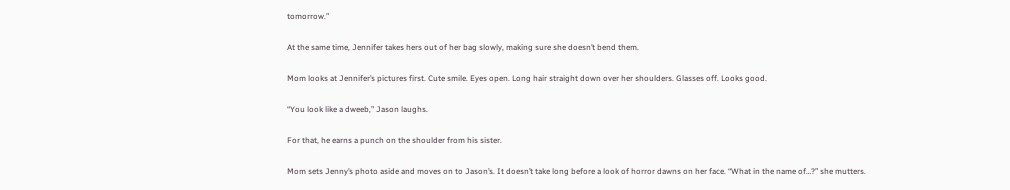tomorrow.”

At the same time, Jennifer takes hers out of her bag slowly, making sure she doesn’t bend them.

Mom looks at Jennifer’s pictures first. Cute smile. Eyes open. Long hair straight down over her shoulders. Glasses off. Looks good.

“You look like a dweeb,” Jason laughs.

For that, he earns a punch on the shoulder from his sister.

Mom sets Jenny’s photo aside and moves on to Jason’s. It doesn’t take long before a look of horror dawns on her face. “What in the name of…?” she mutters.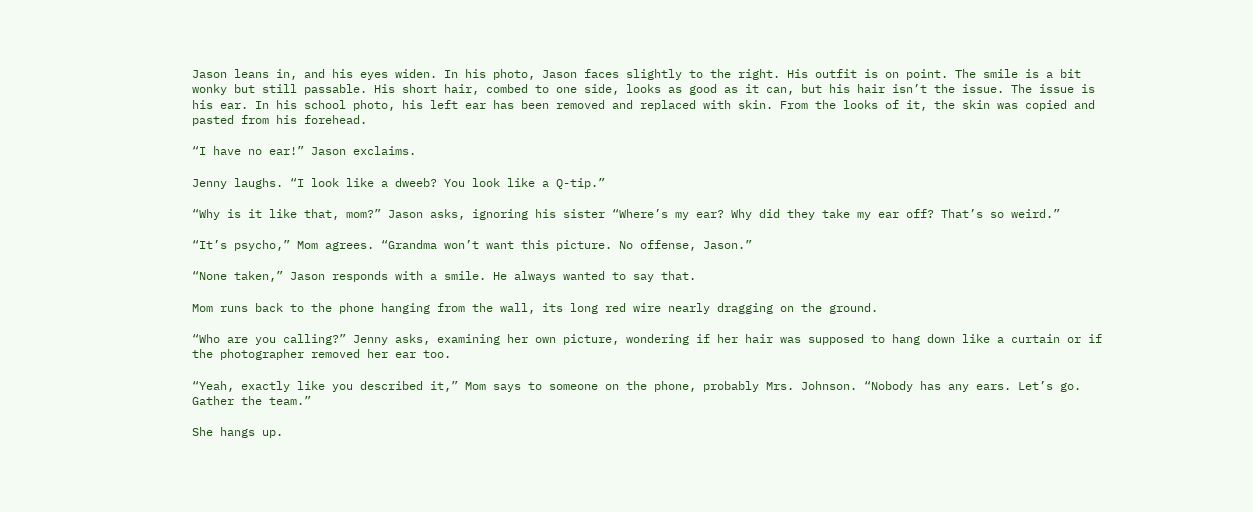Jason leans in, and his eyes widen. In his photo, Jason faces slightly to the right. His outfit is on point. The smile is a bit wonky but still passable. His short hair, combed to one side, looks as good as it can, but his hair isn’t the issue. The issue is his ear. In his school photo, his left ear has been removed and replaced with skin. From the looks of it, the skin was copied and pasted from his forehead.

“I have no ear!” Jason exclaims.

Jenny laughs. “I look like a dweeb? You look like a Q-tip.”

“Why is it like that, mom?” Jason asks, ignoring his sister “Where’s my ear? Why did they take my ear off? That’s so weird.”

“It’s psycho,” Mom agrees. “Grandma won’t want this picture. No offense, Jason.”

“None taken,” Jason responds with a smile. He always wanted to say that.

Mom runs back to the phone hanging from the wall, its long red wire nearly dragging on the ground.

“Who are you calling?” Jenny asks, examining her own picture, wondering if her hair was supposed to hang down like a curtain or if the photographer removed her ear too.

“Yeah, exactly like you described it,” Mom says to someone on the phone, probably Mrs. Johnson. “Nobody has any ears. Let’s go. Gather the team.”

She hangs up.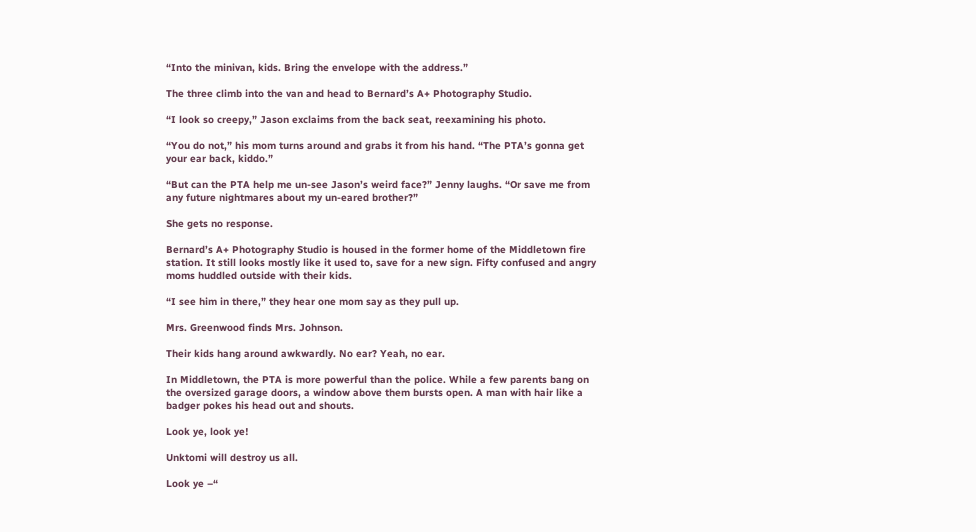“Into the minivan, kids. Bring the envelope with the address.”

The three climb into the van and head to Bernard’s A+ Photography Studio.

“I look so creepy,” Jason exclaims from the back seat, reexamining his photo.

“You do not,” his mom turns around and grabs it from his hand. “The PTA’s gonna get your ear back, kiddo.”

“But can the PTA help me un-see Jason’s weird face?” Jenny laughs. “Or save me from any future nightmares about my un-eared brother?”

She gets no response.

Bernard’s A+ Photography Studio is housed in the former home of the Middletown fire station. It still looks mostly like it used to, save for a new sign. Fifty confused and angry moms huddled outside with their kids.

“I see him in there,” they hear one mom say as they pull up.

Mrs. Greenwood finds Mrs. Johnson.

Their kids hang around awkwardly. No ear? Yeah, no ear.

In Middletown, the PTA is more powerful than the police. While a few parents bang on the oversized garage doors, a window above them bursts open. A man with hair like a badger pokes his head out and shouts.

Look ye, look ye!

Unktomi will destroy us all.

Look ye –“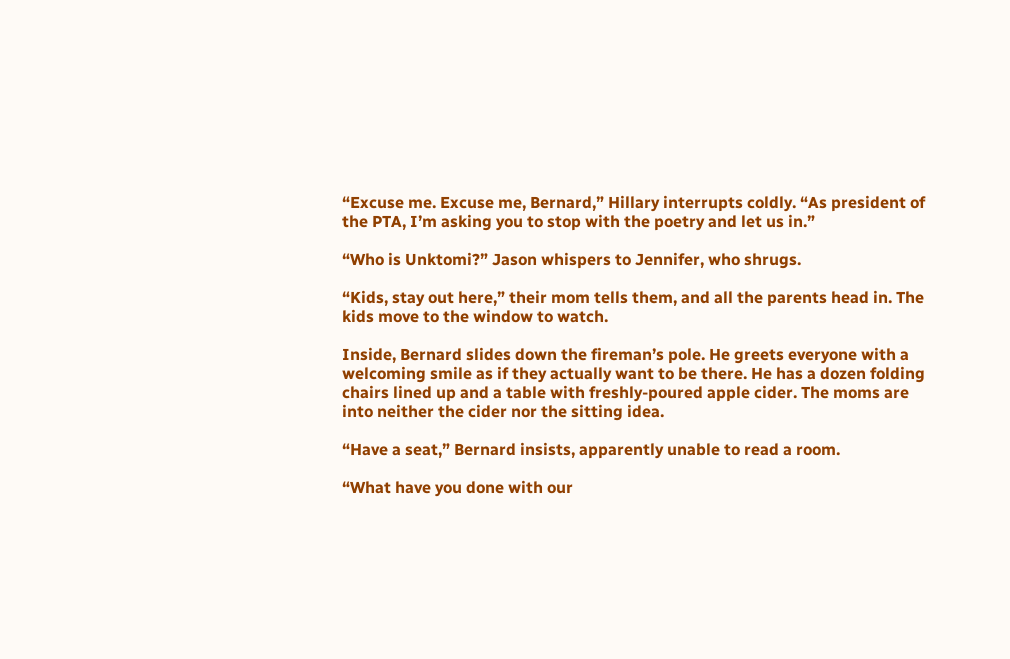“Excuse me. Excuse me, Bernard,” Hillary interrupts coldly. “As president of the PTA, I’m asking you to stop with the poetry and let us in.”

“Who is Unktomi?” Jason whispers to Jennifer, who shrugs.

“Kids, stay out here,” their mom tells them, and all the parents head in. The kids move to the window to watch.

Inside, Bernard slides down the fireman’s pole. He greets everyone with a welcoming smile as if they actually want to be there. He has a dozen folding chairs lined up and a table with freshly-poured apple cider. The moms are into neither the cider nor the sitting idea.

“Have a seat,” Bernard insists, apparently unable to read a room.

“What have you done with our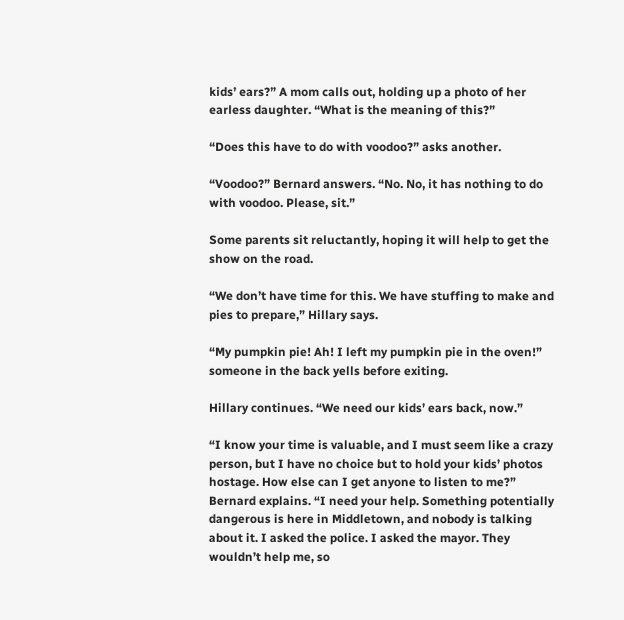kids’ ears?” A mom calls out, holding up a photo of her earless daughter. “What is the meaning of this?”

“Does this have to do with voodoo?” asks another.

“Voodoo?” Bernard answers. “No. No, it has nothing to do with voodoo. Please, sit.”

Some parents sit reluctantly, hoping it will help to get the show on the road.

“We don’t have time for this. We have stuffing to make and pies to prepare,” Hillary says.

“My pumpkin pie! Ah! I left my pumpkin pie in the oven!” someone in the back yells before exiting.

Hillary continues. “We need our kids’ ears back, now.”

“I know your time is valuable, and I must seem like a crazy person, but I have no choice but to hold your kids’ photos hostage. How else can I get anyone to listen to me?” Bernard explains. “I need your help. Something potentially dangerous is here in Middletown, and nobody is talking about it. I asked the police. I asked the mayor. They wouldn’t help me, so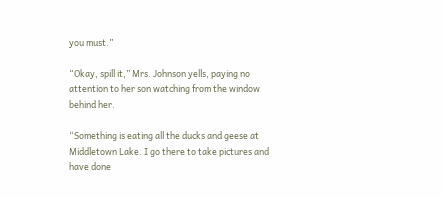you must.”

“Okay, spill it,” Mrs. Johnson yells, paying no attention to her son watching from the window behind her.

“Something is eating all the ducks and geese at Middletown Lake. I go there to take pictures and have done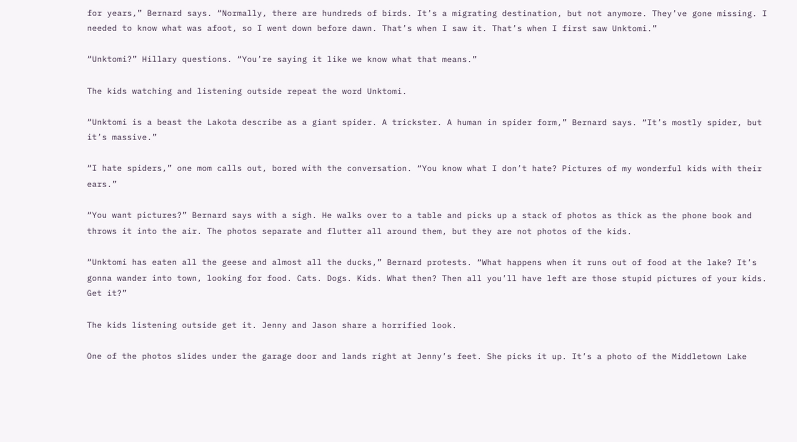for years,” Bernard says. “Normally, there are hundreds of birds. It’s a migrating destination, but not anymore. They’ve gone missing. I needed to know what was afoot, so I went down before dawn. That’s when I saw it. That’s when I first saw Unktomi.”

“Unktomi?” Hillary questions. “You’re saying it like we know what that means.”

The kids watching and listening outside repeat the word Unktomi.

“Unktomi is a beast the Lakota describe as a giant spider. A trickster. A human in spider form,” Bernard says. “It’s mostly spider, but it’s massive.”

“I hate spiders,” one mom calls out, bored with the conversation. “You know what I don’t hate? Pictures of my wonderful kids with their ears.”

“You want pictures?” Bernard says with a sigh. He walks over to a table and picks up a stack of photos as thick as the phone book and throws it into the air. The photos separate and flutter all around them, but they are not photos of the kids.

“Unktomi has eaten all the geese and almost all the ducks,” Bernard protests. “What happens when it runs out of food at the lake? It’s gonna wander into town, looking for food. Cats. Dogs. Kids. What then? Then all you’ll have left are those stupid pictures of your kids. Get it?”

The kids listening outside get it. Jenny and Jason share a horrified look.

One of the photos slides under the garage door and lands right at Jenny’s feet. She picks it up. It’s a photo of the Middletown Lake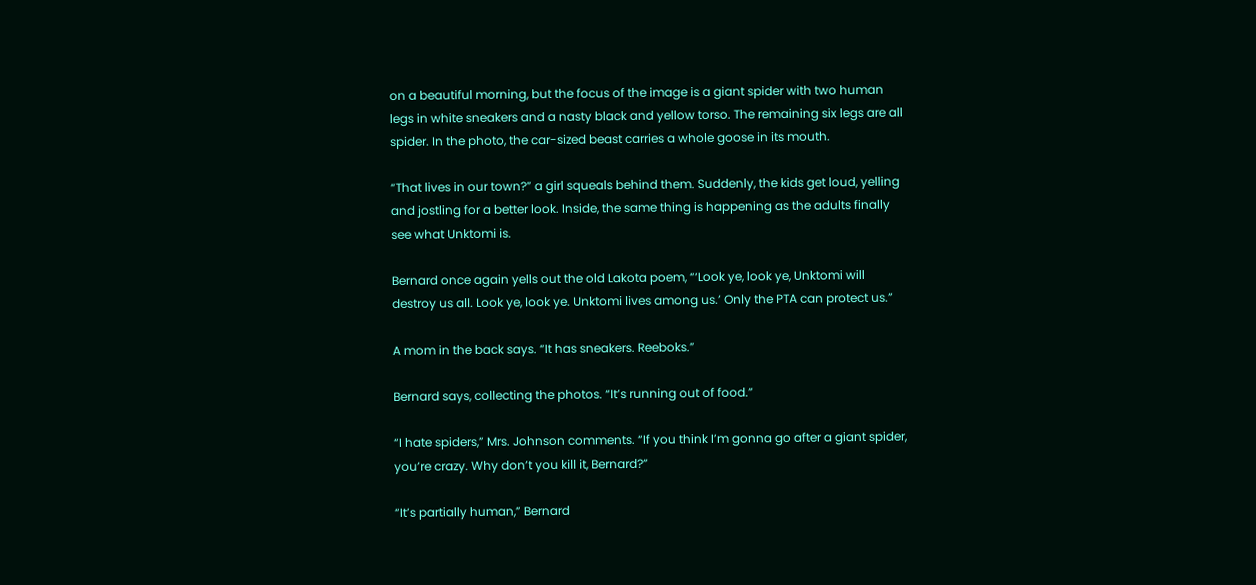on a beautiful morning, but the focus of the image is a giant spider with two human legs in white sneakers and a nasty black and yellow torso. The remaining six legs are all spider. In the photo, the car-sized beast carries a whole goose in its mouth.

“That lives in our town?” a girl squeals behind them. Suddenly, the kids get loud, yelling and jostling for a better look. Inside, the same thing is happening as the adults finally see what Unktomi is.

Bernard once again yells out the old Lakota poem, “‘Look ye, look ye, Unktomi will destroy us all. Look ye, look ye. Unktomi lives among us.’ Only the PTA can protect us.”

A mom in the back says. “It has sneakers. Reeboks.”

Bernard says, collecting the photos. “It’s running out of food.”

“I hate spiders,” Mrs. Johnson comments. “If you think I’m gonna go after a giant spider, you’re crazy. Why don’t you kill it, Bernard?”

“It’s partially human,” Bernard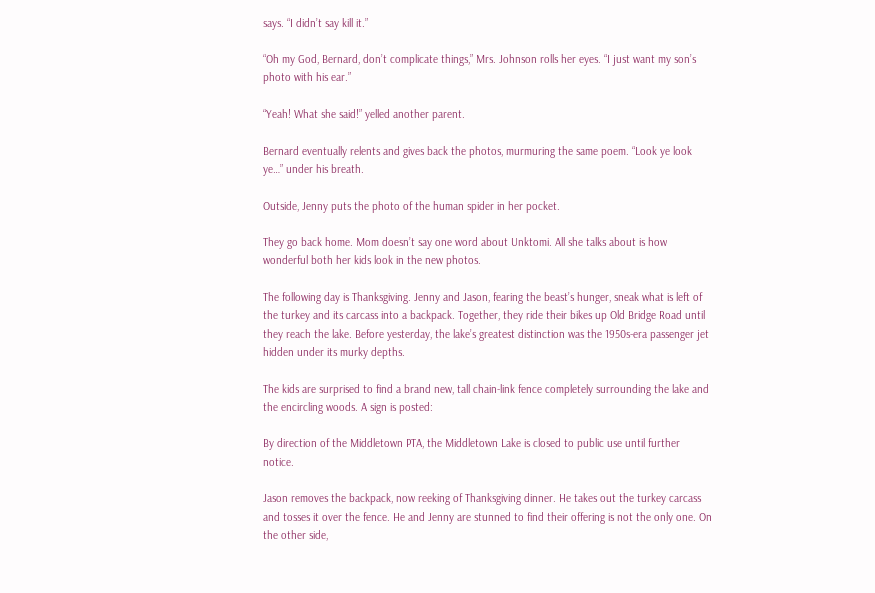says. “I didn’t say kill it.”

“Oh my God, Bernard, don’t complicate things,” Mrs. Johnson rolls her eyes. “I just want my son’s photo with his ear.”

“Yeah! What she said!” yelled another parent.

Bernard eventually relents and gives back the photos, murmuring the same poem. “Look ye look ye…” under his breath.

Outside, Jenny puts the photo of the human spider in her pocket.

They go back home. Mom doesn’t say one word about Unktomi. All she talks about is how wonderful both her kids look in the new photos.

The following day is Thanksgiving. Jenny and Jason, fearing the beast’s hunger, sneak what is left of the turkey and its carcass into a backpack. Together, they ride their bikes up Old Bridge Road until they reach the lake. Before yesterday, the lake’s greatest distinction was the 1950s-era passenger jet hidden under its murky depths.

The kids are surprised to find a brand new, tall chain-link fence completely surrounding the lake and the encircling woods. A sign is posted:

By direction of the Middletown PTA, the Middletown Lake is closed to public use until further notice.

Jason removes the backpack, now reeking of Thanksgiving dinner. He takes out the turkey carcass and tosses it over the fence. He and Jenny are stunned to find their offering is not the only one. On the other side,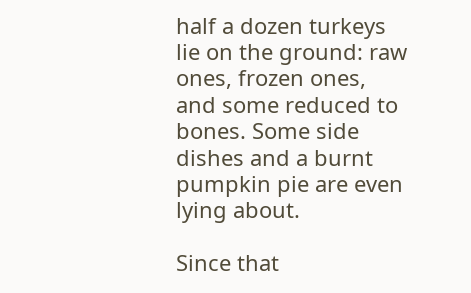half a dozen turkeys lie on the ground: raw ones, frozen ones, and some reduced to bones. Some side dishes and a burnt pumpkin pie are even lying about.

Since that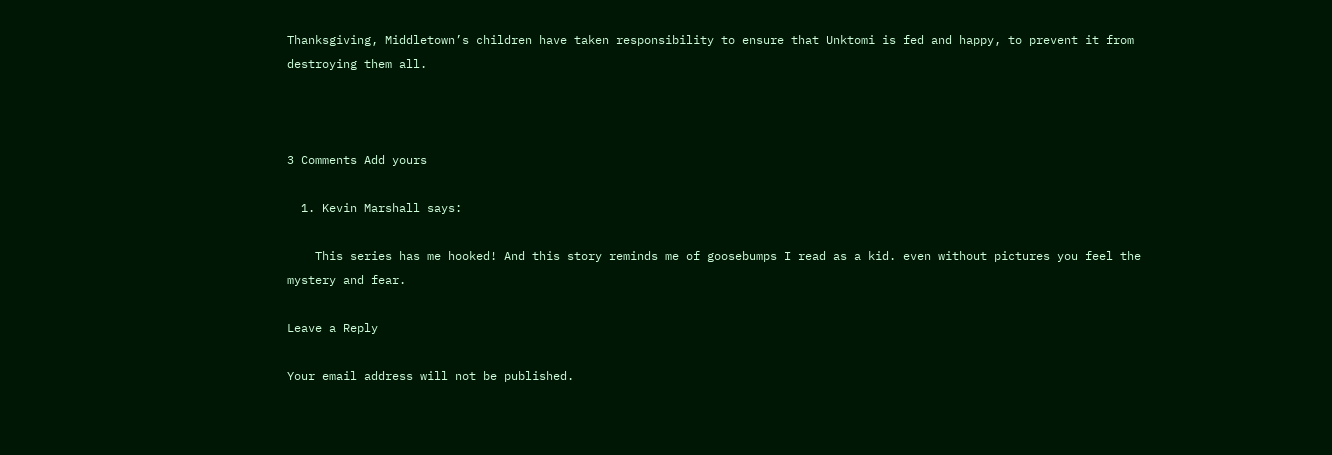Thanksgiving, Middletown’s children have taken responsibility to ensure that Unktomi is fed and happy, to prevent it from destroying them all.



3 Comments Add yours

  1. Kevin Marshall says:

    This series has me hooked! And this story reminds me of goosebumps I read as a kid. even without pictures you feel the mystery and fear.

Leave a Reply

Your email address will not be published.